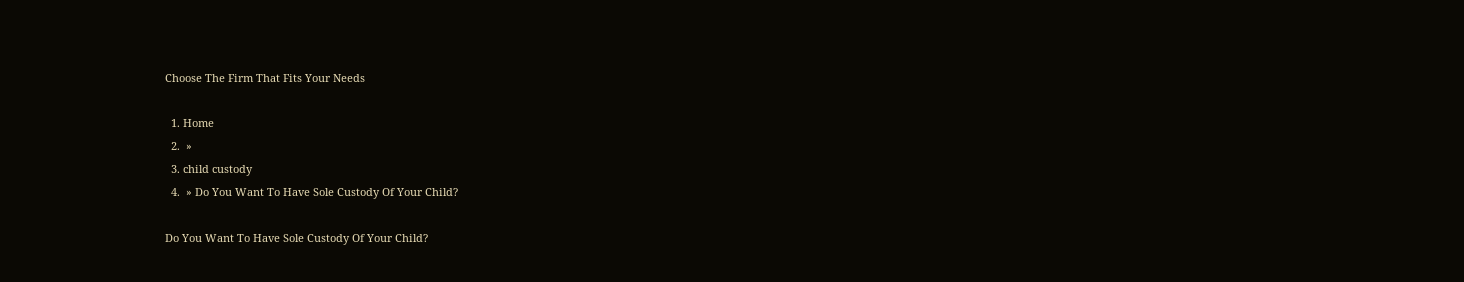Choose The Firm That Fits Your Needs

  1. Home
  2.  »
  3. child custody
  4.  » Do You Want To Have Sole Custody Of Your Child?

Do You Want To Have Sole Custody Of Your Child?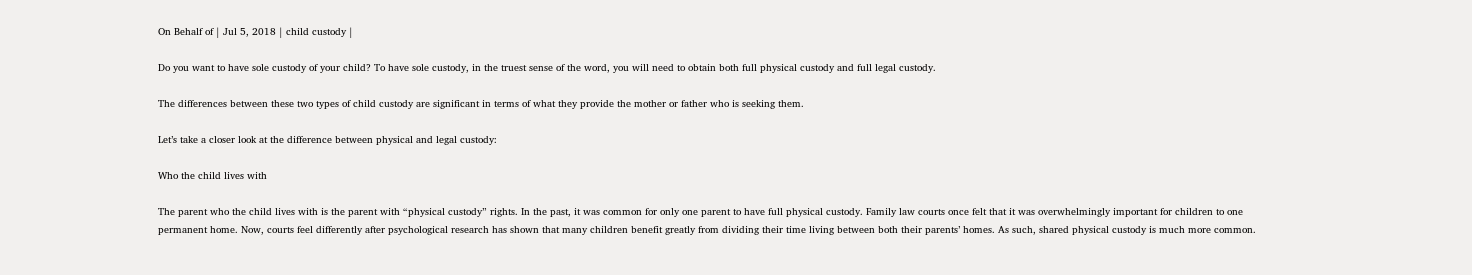On Behalf of | Jul 5, 2018 | child custody |

Do you want to have sole custody of your child? To have sole custody, in the truest sense of the word, you will need to obtain both full physical custody and full legal custody.

The differences between these two types of child custody are significant in terms of what they provide the mother or father who is seeking them.

Let’s take a closer look at the difference between physical and legal custody:

Who the child lives with

The parent who the child lives with is the parent with “physical custody” rights. In the past, it was common for only one parent to have full physical custody. Family law courts once felt that it was overwhelmingly important for children to one permanent home. Now, courts feel differently after psychological research has shown that many children benefit greatly from dividing their time living between both their parents’ homes. As such, shared physical custody is much more common.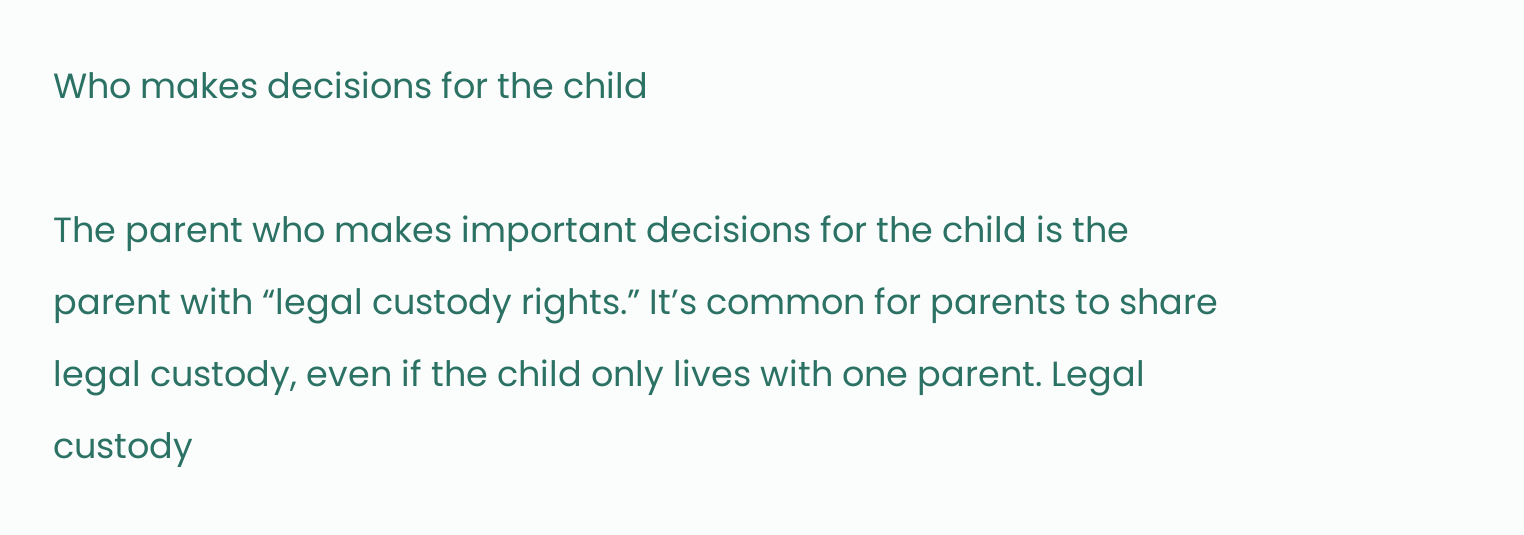Who makes decisions for the child

The parent who makes important decisions for the child is the parent with “legal custody rights.” It’s common for parents to share legal custody, even if the child only lives with one parent. Legal custody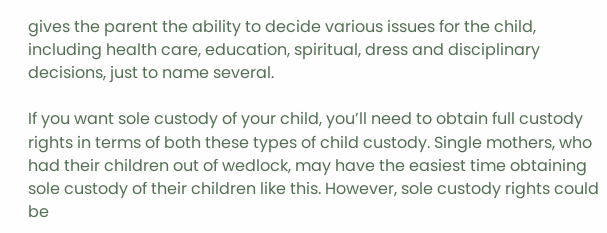gives the parent the ability to decide various issues for the child, including health care, education, spiritual, dress and disciplinary decisions, just to name several.

If you want sole custody of your child, you’ll need to obtain full custody rights in terms of both these types of child custody. Single mothers, who had their children out of wedlock, may have the easiest time obtaining sole custody of their children like this. However, sole custody rights could be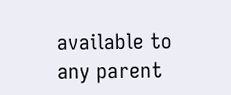available to any parent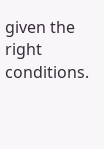given the right conditions.